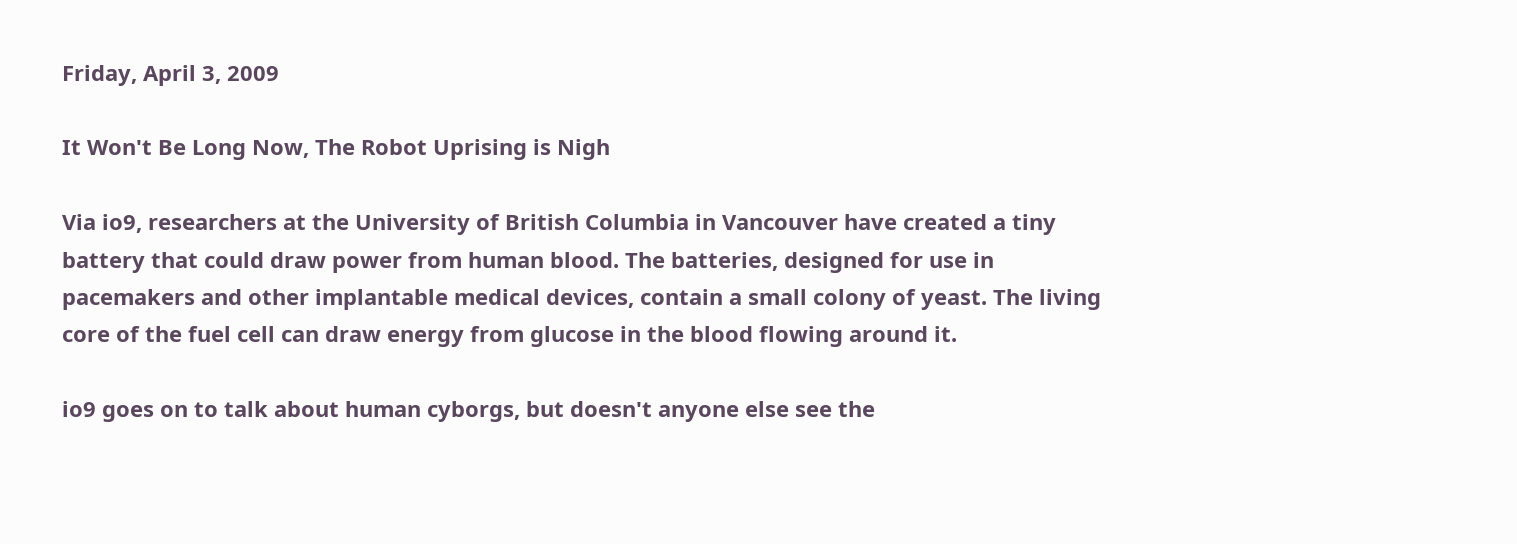Friday, April 3, 2009

It Won't Be Long Now, The Robot Uprising is Nigh

Via io9, researchers at the University of British Columbia in Vancouver have created a tiny battery that could draw power from human blood. The batteries, designed for use in pacemakers and other implantable medical devices, contain a small colony of yeast. The living core of the fuel cell can draw energy from glucose in the blood flowing around it.

io9 goes on to talk about human cyborgs, but doesn't anyone else see the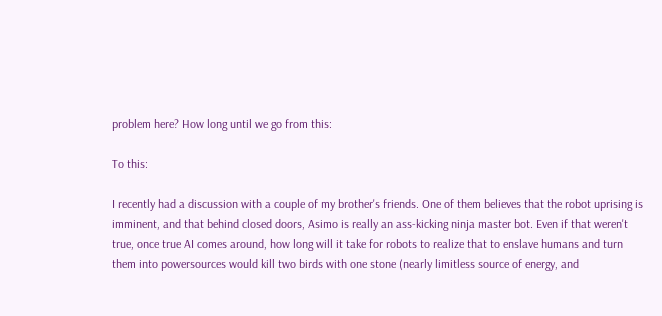problem here? How long until we go from this:

To this:

I recently had a discussion with a couple of my brother's friends. One of them believes that the robot uprising is imminent, and that behind closed doors, Asimo is really an ass-kicking ninja master bot. Even if that weren't true, once true AI comes around, how long will it take for robots to realize that to enslave humans and turn them into powersources would kill two birds with one stone (nearly limitless source of energy, and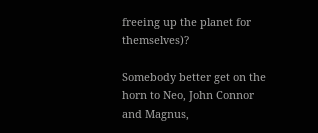freeing up the planet for themselves)?

Somebody better get on the horn to Neo, John Connor and Magnus,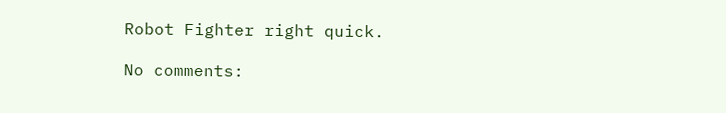Robot Fighter right quick.

No comments: